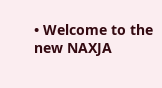• Welcome to the new NAXJA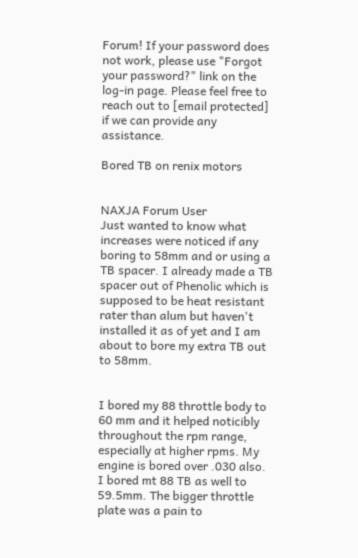Forum! If your password does not work, please use "Forgot your password?" link on the log-in page. Please feel free to reach out to [email protected] if we can provide any assistance.

Bored TB on renix motors


NAXJA Forum User
Just wanted to know what increases were noticed if any boring to 58mm and or using a TB spacer. I already made a TB spacer out of Phenolic which is supposed to be heat resistant rater than alum but haven't installed it as of yet and I am about to bore my extra TB out to 58mm.


I bored my 88 throttle body to 60 mm and it helped noticibly throughout the rpm range, especially at higher rpms. My engine is bored over .030 also.
I bored mt 88 TB as well to 59.5mm. The bigger throttle plate was a pain to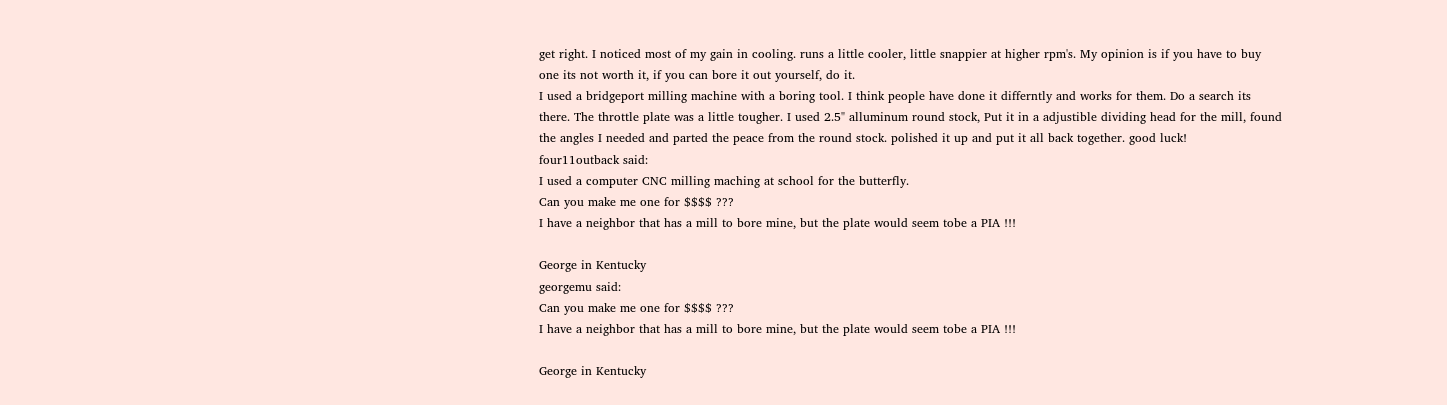get right. I noticed most of my gain in cooling. runs a little cooler, little snappier at higher rpm's. My opinion is if you have to buy one its not worth it, if you can bore it out yourself, do it.
I used a bridgeport milling machine with a boring tool. I think people have done it differntly and works for them. Do a search its there. The throttle plate was a little tougher. I used 2.5" alluminum round stock, Put it in a adjustible dividing head for the mill, found the angles I needed and parted the peace from the round stock. polished it up and put it all back together. good luck!
four11outback said:
I used a computer CNC milling maching at school for the butterfly.
Can you make me one for $$$$ ???
I have a neighbor that has a mill to bore mine, but the plate would seem tobe a PIA !!!

George in Kentucky
georgemu said:
Can you make me one for $$$$ ???
I have a neighbor that has a mill to bore mine, but the plate would seem tobe a PIA !!!

George in Kentucky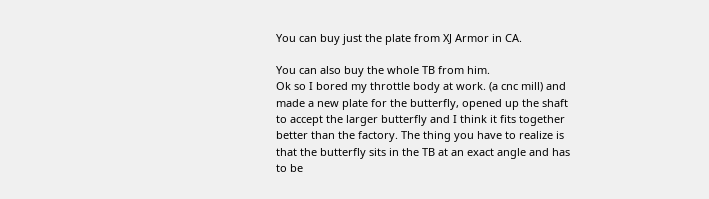You can buy just the plate from XJ Armor in CA.

You can also buy the whole TB from him.
Ok so I bored my throttle body at work. (a cnc mill) and made a new plate for the butterfly, opened up the shaft to accept the larger butterfly and I think it fits together better than the factory. The thing you have to realize is that the butterfly sits in the TB at an exact angle and has to be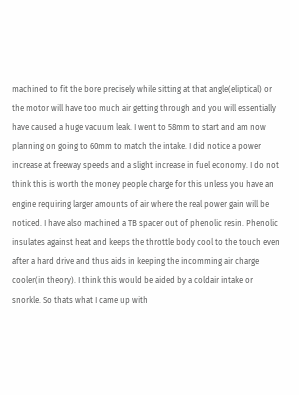machined to fit the bore precisely while sitting at that angle(eliptical) or the motor will have too much air getting through and you will essentially have caused a huge vacuum leak. I went to 58mm to start and am now planning on going to 60mm to match the intake. I did notice a power increase at freeway speeds and a slight increase in fuel economy. I do not think this is worth the money people charge for this unless you have an engine requiring larger amounts of air where the real power gain will be noticed. I have also machined a TB spacer out of phenolic resin. Phenolic insulates against heat and keeps the throttle body cool to the touch even after a hard drive and thus aids in keeping the incomming air charge cooler(in theory). I think this would be aided by a coldair intake or snorkle. So thats what I came up with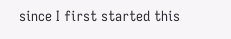since I first started this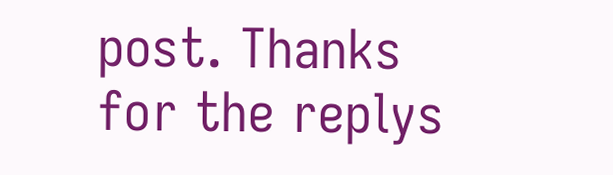post. Thanks for the replys